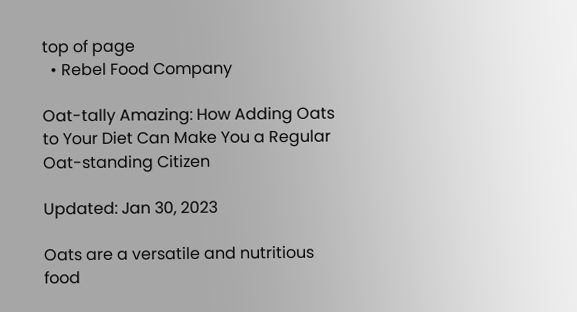top of page
  • Rebel Food Company

Oat-tally Amazing: How Adding Oats to Your Diet Can Make You a Regular Oat-standing Citizen

Updated: Jan 30, 2023

Oats are a versatile and nutritious food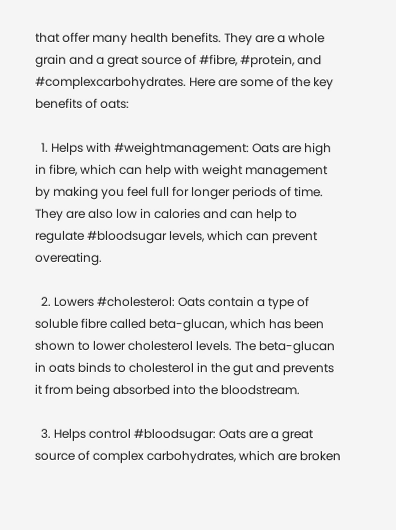that offer many health benefits. They are a whole grain and a great source of #fibre, #protein, and #complexcarbohydrates. Here are some of the key benefits of oats:

  1. Helps with #weightmanagement: Oats are high in fibre, which can help with weight management by making you feel full for longer periods of time. They are also low in calories and can help to regulate #bloodsugar levels, which can prevent overeating.

  2. Lowers #cholesterol: Oats contain a type of soluble fibre called beta-glucan, which has been shown to lower cholesterol levels. The beta-glucan in oats binds to cholesterol in the gut and prevents it from being absorbed into the bloodstream.

  3. Helps control #bloodsugar: Oats are a great source of complex carbohydrates, which are broken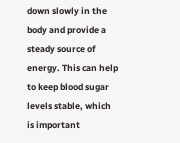down slowly in the body and provide a steady source of energy. This can help to keep blood sugar levels stable, which is important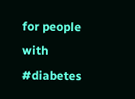for people with #diabetes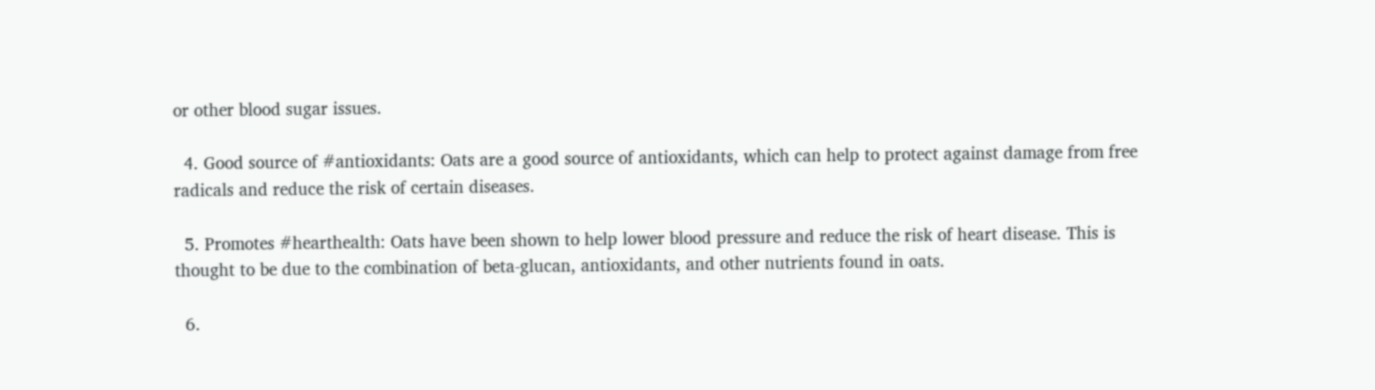or other blood sugar issues.

  4. Good source of #antioxidants: Oats are a good source of antioxidants, which can help to protect against damage from free radicals and reduce the risk of certain diseases.

  5. Promotes #hearthealth: Oats have been shown to help lower blood pressure and reduce the risk of heart disease. This is thought to be due to the combination of beta-glucan, antioxidants, and other nutrients found in oats.

  6.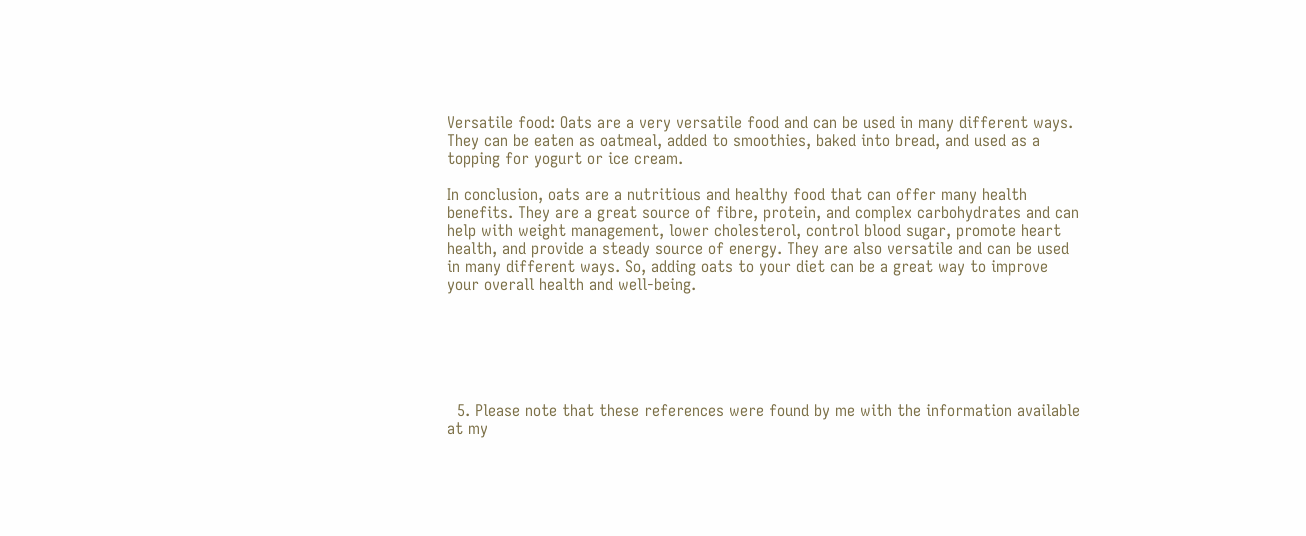Versatile food: Oats are a very versatile food and can be used in many different ways. They can be eaten as oatmeal, added to smoothies, baked into bread, and used as a topping for yogurt or ice cream.

In conclusion, oats are a nutritious and healthy food that can offer many health benefits. They are a great source of fibre, protein, and complex carbohydrates and can help with weight management, lower cholesterol, control blood sugar, promote heart health, and provide a steady source of energy. They are also versatile and can be used in many different ways. So, adding oats to your diet can be a great way to improve your overall health and well-being.






  5. Please note that these references were found by me with the information available at my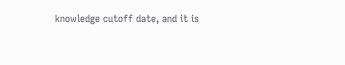knowledge cutoff date, and it is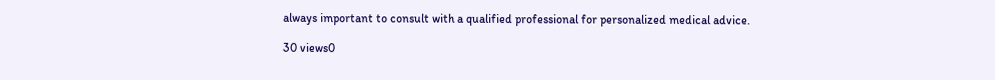always important to consult with a qualified professional for personalized medical advice.

30 views0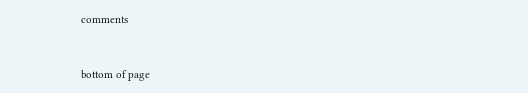comments


bottom of page